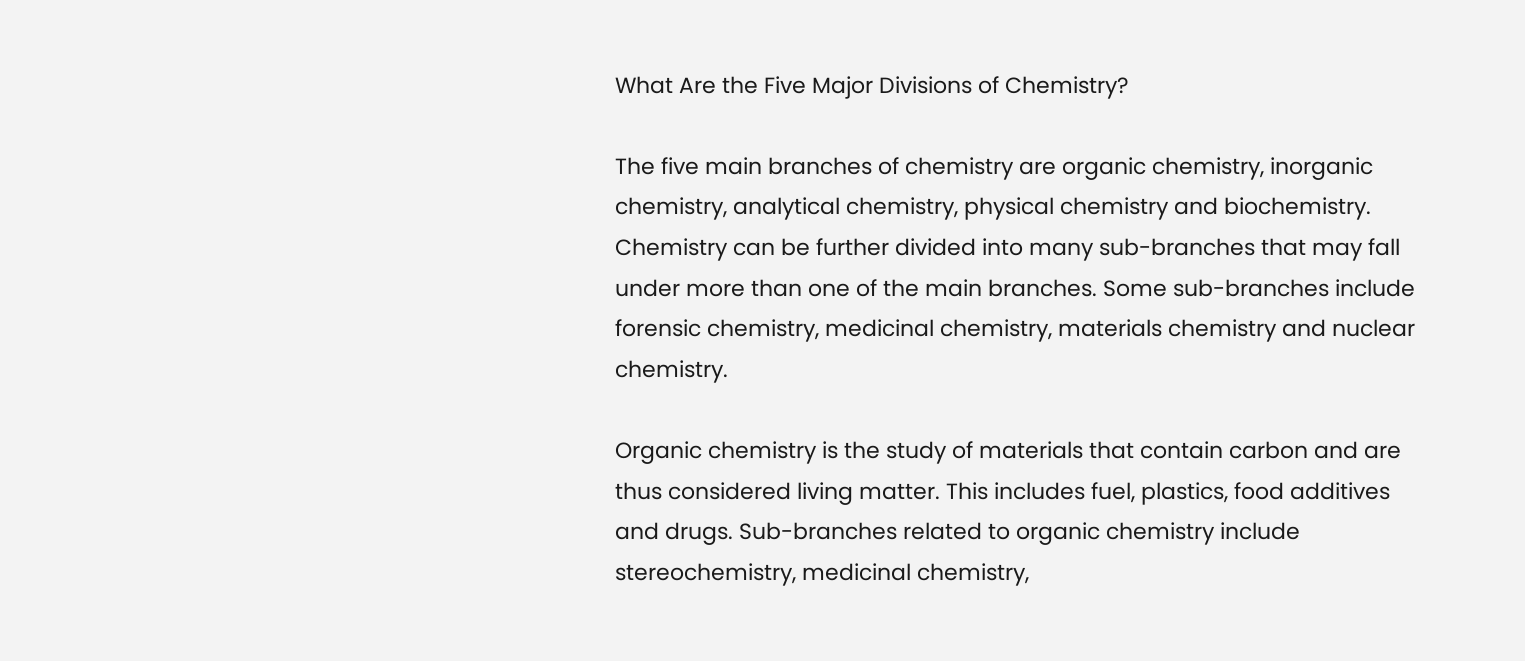What Are the Five Major Divisions of Chemistry?

The five main branches of chemistry are organic chemistry, inorganic chemistry, analytical chemistry, physical chemistry and biochemistry. Chemistry can be further divided into many sub-branches that may fall under more than one of the main branches. Some sub-branches include forensic chemistry, medicinal chemistry, materials chemistry and nuclear chemistry.

Organic chemistry is the study of materials that contain carbon and are thus considered living matter. This includes fuel, plastics, food additives and drugs. Sub-branches related to organic chemistry include stereochemistry, medicinal chemistry,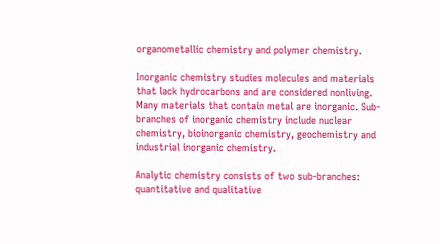organometallic chemistry and polymer chemistry.

Inorganic chemistry studies molecules and materials that lack hydrocarbons and are considered nonliving. Many materials that contain metal are inorganic. Sub-branches of inorganic chemistry include nuclear chemistry, bioinorganic chemistry, geochemistry and industrial inorganic chemistry.

Analytic chemistry consists of two sub-branches: quantitative and qualitative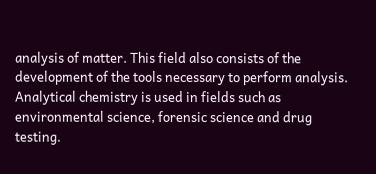analysis of matter. This field also consists of the development of the tools necessary to perform analysis. Analytical chemistry is used in fields such as environmental science, forensic science and drug testing.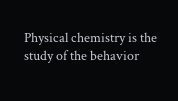Physical chemistry is the study of the behavior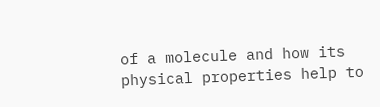of a molecule and how its physical properties help to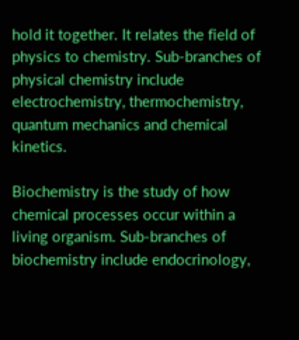hold it together. It relates the field of physics to chemistry. Sub-branches of physical chemistry include electrochemistry, thermochemistry, quantum mechanics and chemical kinetics.

Biochemistry is the study of how chemical processes occur within a living organism. Sub-branches of biochemistry include endocrinology,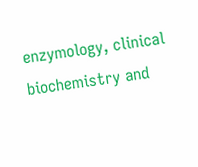enzymology, clinical biochemistry and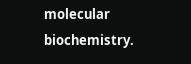molecular biochemistry.